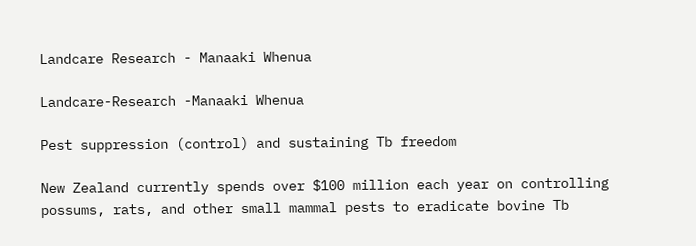Landcare Research - Manaaki Whenua

Landcare-Research -Manaaki Whenua

Pest suppression (control) and sustaining Tb freedom

New Zealand currently spends over $100 million each year on controlling possums, rats, and other small mammal pests to eradicate bovine Tb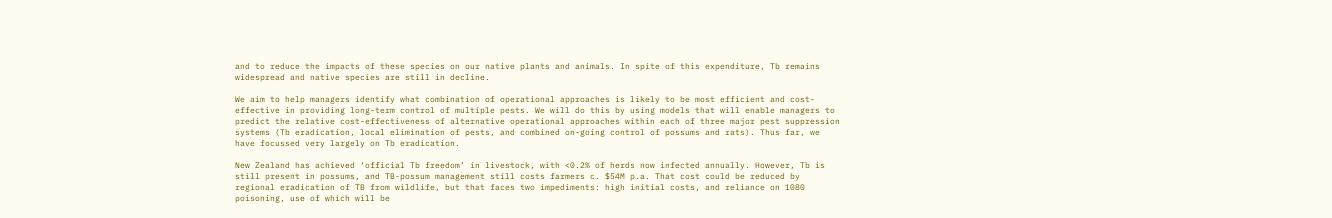and to reduce the impacts of these species on our native plants and animals. In spite of this expenditure, Tb remains widespread and native species are still in decline.

We aim to help managers identify what combination of operational approaches is likely to be most efficient and cost-effective in providing long-term control of multiple pests. We will do this by using models that will enable managers to predict the relative cost-effectiveness of alternative operational approaches within each of three major pest suppression systems (Tb eradication, local elimination of pests, and combined on-going control of possums and rats). Thus far, we have focussed very largely on Tb eradication.

New Zealand has achieved ‘official Tb freedom’ in livestock, with <0.2% of herds now infected annually. However, Tb is still present in possums, and TB-possum management still costs farmers c. $54M p.a. That cost could be reduced by regional eradication of TB from wildlife, but that faces two impediments: high initial costs, and reliance on 1080 poisoning, use of which will be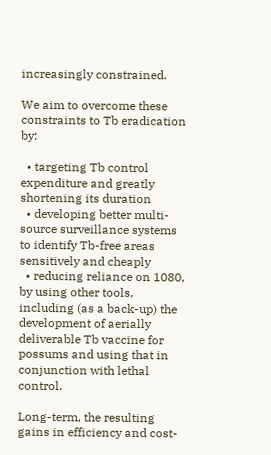increasingly constrained.

We aim to overcome these constraints to Tb eradication by:

  • targeting Tb control expenditure and greatly shortening its duration
  • developing better multi-source surveillance systems to identify Tb-free areas sensitively and cheaply
  • reducing reliance on 1080, by using other tools, including (as a back-up) the development of aerially deliverable Tb vaccine for possums and using that in conjunction with lethal control.

Long-term, the resulting gains in efficiency and cost-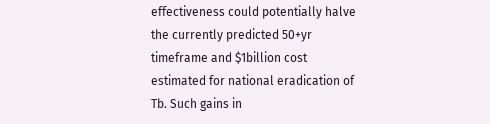effectiveness could potentially halve the currently predicted 50+yr timeframe and $1billion cost estimated for national eradication of Tb. Such gains in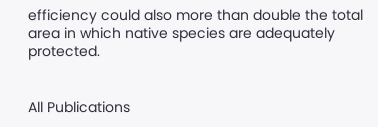efficiency could also more than double the total area in which native species are adequately protected.


All Publications